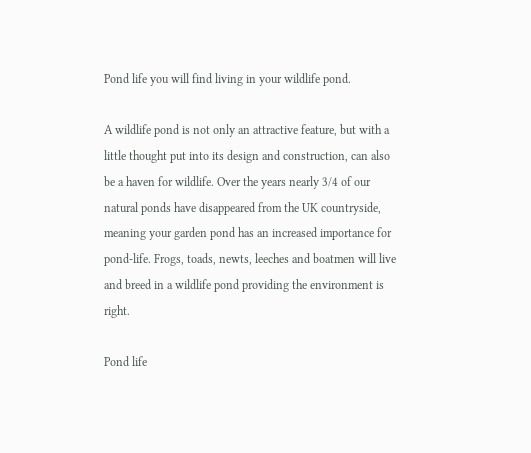Pond life you will find living in your wildlife pond.

A wildlife pond is not only an attractive feature, but with a little thought put into its design and construction, can also be a haven for wildlife. Over the years nearly 3/4 of our natural ponds have disappeared from the UK countryside, meaning your garden pond has an increased importance for pond-life. Frogs, toads, newts, leeches and boatmen will live and breed in a wildlife pond providing the environment is right.

Pond life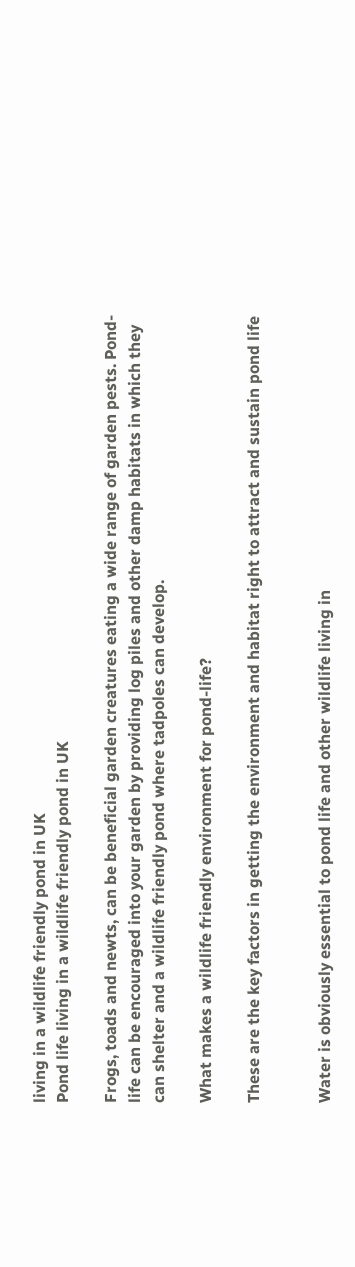living in a wildlife friendly pond in UK
Pond life living in a wildlife friendly pond in UK

Frogs, toads and newts, can be beneficial garden creatures eating a wide range of garden pests. Pond-life can be encouraged into your garden by providing log piles and other damp habitats in which they can shelter and a wildlife friendly pond where tadpoles can develop.

What makes a wildlife friendly environment for pond-life?

These are the key factors in getting the environment and habitat right to attract and sustain pond life


Water is obviously essential to pond life and other wildlife living in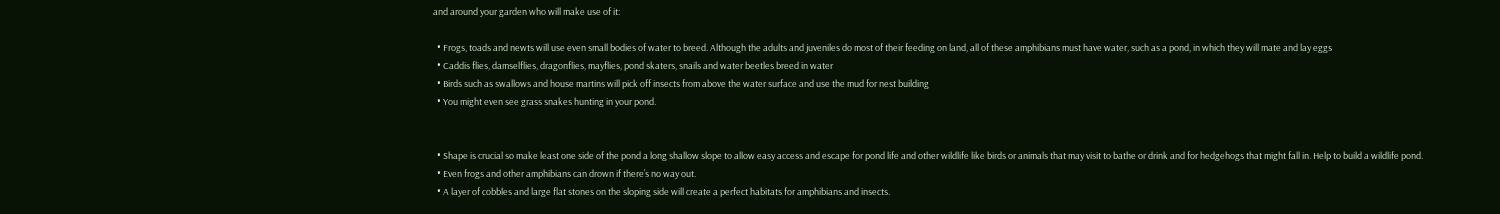and around your garden who will make use of it:

  • Frogs, toads and newts will use even small bodies of water to breed. Although the adults and juveniles do most of their feeding on land, all of these amphibians must have water, such as a pond, in which they will mate and lay eggs
  • Caddis flies, damselflies, dragonflies, mayflies, pond skaters, snails and water beetles breed in water
  • Birds such as swallows and house martins will pick off insects from above the water surface and use the mud for nest building
  • You might even see grass snakes hunting in your pond.


  • Shape is crucial so make least one side of the pond a long shallow slope to allow easy access and escape for pond life and other wildlife like birds or animals that may visit to bathe or drink and for hedgehogs that might fall in. Help to build a wildlife pond.
  • Even frogs and other amphibians can drown if there’s no way out.
  • A layer of cobbles and large flat stones on the sloping side will create a perfect habitats for amphibians and insects.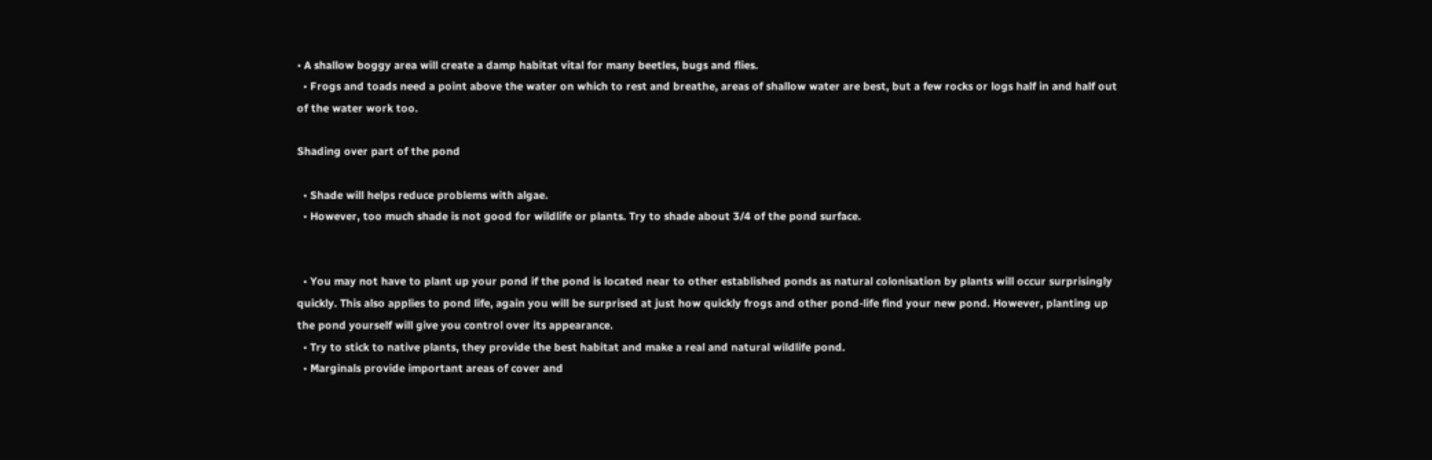• A shallow boggy area will create a damp habitat vital for many beetles, bugs and flies.
  • Frogs and toads need a point above the water on which to rest and breathe, areas of shallow water are best, but a few rocks or logs half in and half out of the water work too.

Shading over part of the pond

  • Shade will helps reduce problems with algae.
  • However, too much shade is not good for wildlife or plants. Try to shade about 3/4 of the pond surface.


  • You may not have to plant up your pond if the pond is located near to other established ponds as natural colonisation by plants will occur surprisingly quickly. This also applies to pond life, again you will be surprised at just how quickly frogs and other pond-life find your new pond. However, planting up the pond yourself will give you control over its appearance.
  • Try to stick to native plants, they provide the best habitat and make a real and natural wildlife pond.
  • Marginals provide important areas of cover and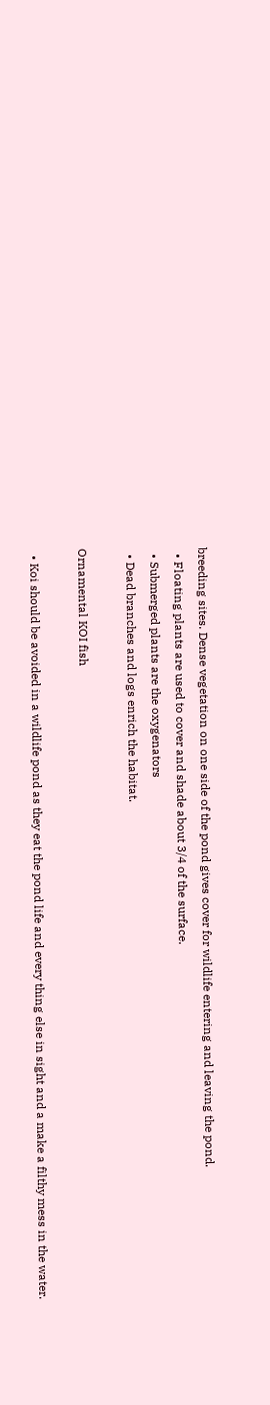breeding sites. Dense vegetation on one side of the pond gives cover for wildlife entering and leaving the pond.
  • Floating plants are used to cover and shade about 3/4 of the surface.
  • Submerged plants are the oxygenators
  • Dead branches and logs enrich the habitat.

Ornamental KOI fish

  • Koi should be avoided in a wildlife pond as they eat the pond life and every thing else in sight and a make a filthy mess in the water.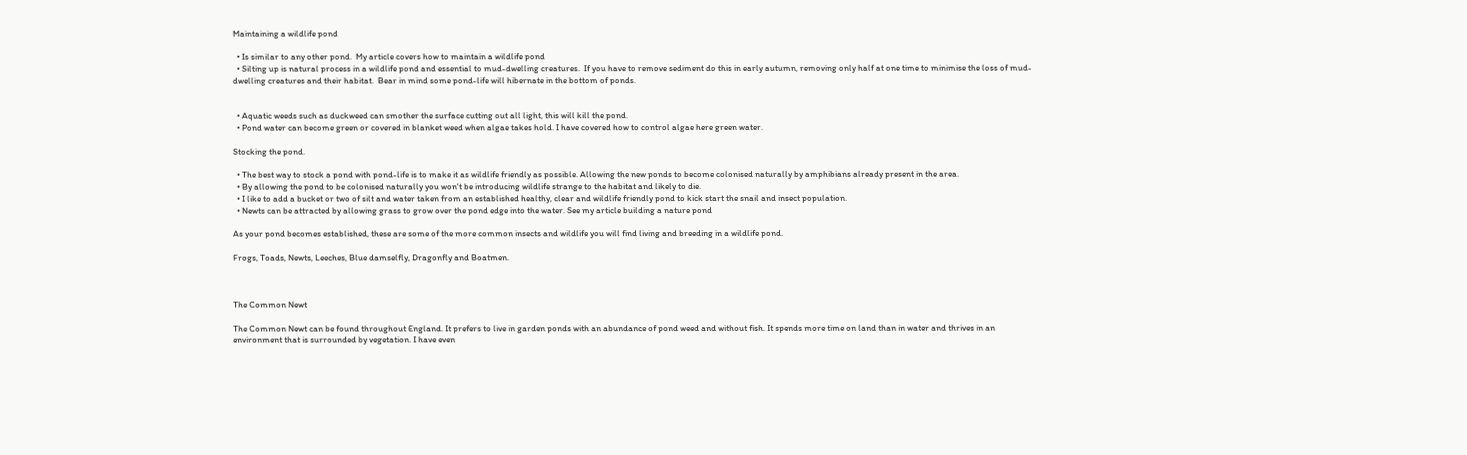Maintaining a wildlife pond

  • Is similar to any other pond.  My article covers how to maintain a wildlife pond
  • Silting up is natural process in a wildlife pond and essential to mud-dwelling creatures.  If you have to remove sediment do this in early autumn, removing only half at one time to minimise the loss of mud-dwelling creatures and their habitat.  Bear in mind some pond-life will hibernate in the bottom of ponds.


  • Aquatic weeds such as duckweed can smother the surface cutting out all light, this will kill the pond.
  • Pond water can become green or covered in blanket weed when algae takes hold. I have covered how to control algae here green water.

Stocking the pond.

  • The best way to stock a pond with pond-life is to make it as wildlife friendly as possible. Allowing the new ponds to become colonised naturally by amphibians already present in the area.
  • By allowing the pond to be colonised naturally you won't be introducing wildlife strange to the habitat and likely to die.
  • I like to add a bucket or two of silt and water taken from an established healthy, clear and wildlife friendly pond to kick start the snail and insect population.
  • Newts can be attracted by allowing grass to grow over the pond edge into the water. See my article building a nature pond

As your pond becomes established, these are some of the more common insects and wildlife you will find living and breeding in a wildlife pond.

Frogs, Toads, Newts, Leeches, Blue damselfly, Dragonfly and Boatmen.



The Common Newt

The Common Newt can be found throughout England. It prefers to live in garden ponds with an abundance of pond weed and without fish. It spends more time on land than in water and thrives in an environment that is surrounded by vegetation. I have even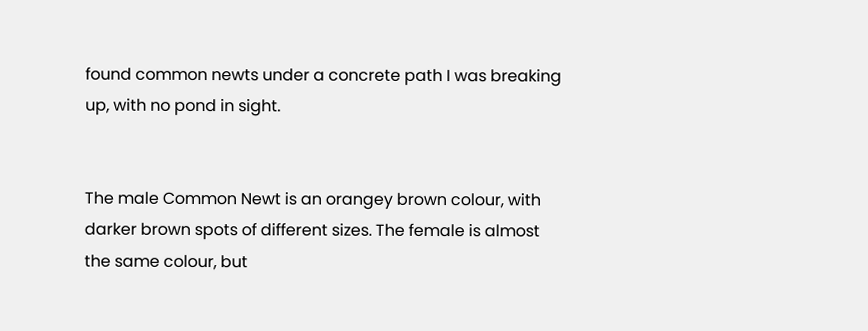found common newts under a concrete path I was breaking up, with no pond in sight.


The male Common Newt is an orangey brown colour, with darker brown spots of different sizes. The female is almost the same colour, but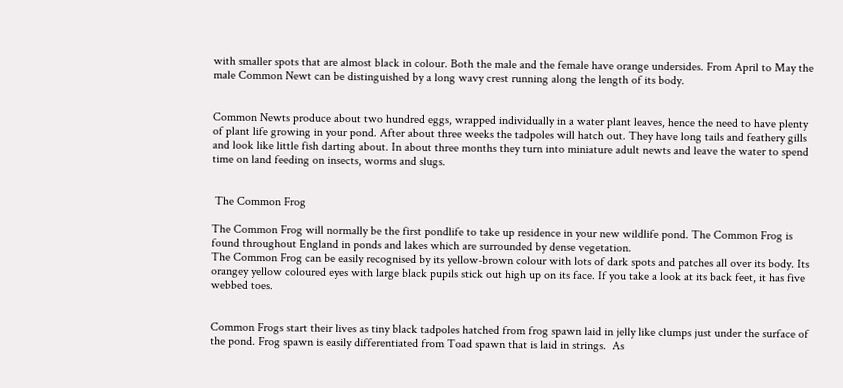with smaller spots that are almost black in colour. Both the male and the female have orange undersides. From April to May the male Common Newt can be distinguished by a long wavy crest running along the length of its body.


Common Newts produce about two hundred eggs, wrapped individually in a water plant leaves, hence the need to have plenty of plant life growing in your pond. After about three weeks the tadpoles will hatch out. They have long tails and feathery gills and look like little fish darting about. In about three months they turn into miniature adult newts and leave the water to spend time on land feeding on insects, worms and slugs.


 The Common Frog

The Common Frog will normally be the first pondlife to take up residence in your new wildlife pond. The Common Frog is found throughout England in ponds and lakes which are surrounded by dense vegetation.
The Common Frog can be easily recognised by its yellow-brown colour with lots of dark spots and patches all over its body. Its orangey yellow coloured eyes with large black pupils stick out high up on its face. If you take a look at its back feet, it has five webbed toes.


Common Frogs start their lives as tiny black tadpoles hatched from frog spawn laid in jelly like clumps just under the surface of the pond. Frog spawn is easily differentiated from Toad spawn that is laid in strings.  As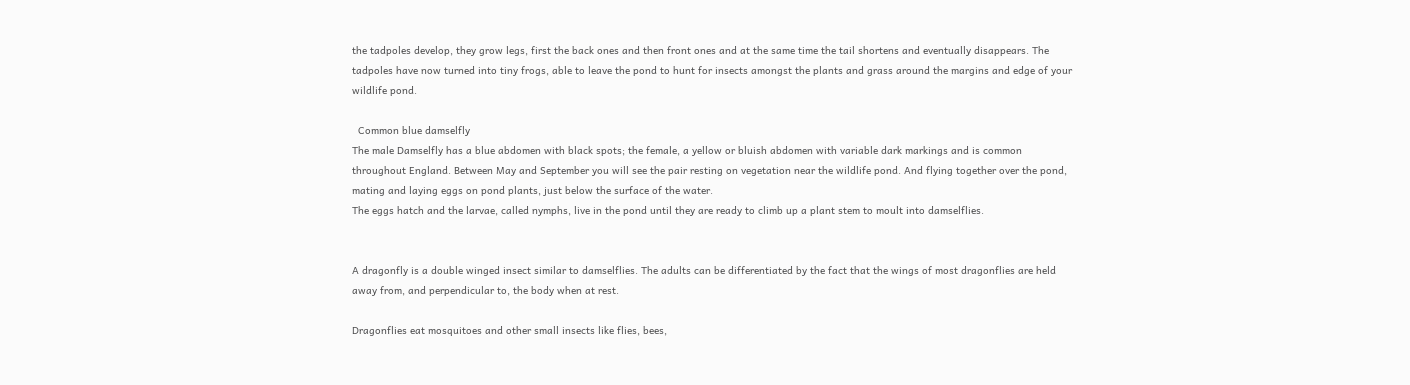the tadpoles develop, they grow legs, first the back ones and then front ones and at the same time the tail shortens and eventually disappears. The tadpoles have now turned into tiny frogs, able to leave the pond to hunt for insects amongst the plants and grass around the margins and edge of your wildlife pond.

  Common blue damselfly
The male Damselfly has a blue abdomen with black spots; the female, a yellow or bluish abdomen with variable dark markings and is common throughout England. Between May and September you will see the pair resting on vegetation near the wildlife pond. And flying together over the pond, mating and laying eggs on pond plants, just below the surface of the water.
The eggs hatch and the larvae, called nymphs, live in the pond until they are ready to climb up a plant stem to moult into damselflies.


A dragonfly is a double winged insect similar to damselflies. The adults can be differentiated by the fact that the wings of most dragonflies are held away from, and perpendicular to, the body when at rest.

Dragonflies eat mosquitoes and other small insects like flies, bees,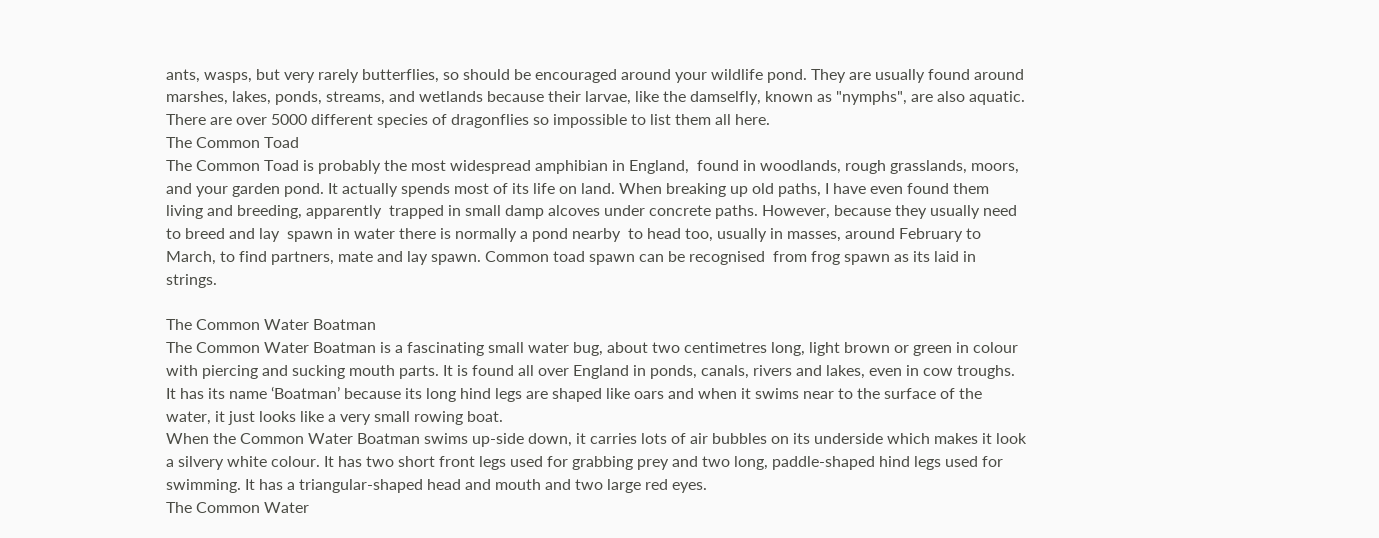ants, wasps, but very rarely butterflies, so should be encouraged around your wildlife pond. They are usually found around marshes, lakes, ponds, streams, and wetlands because their larvae, like the damselfly, known as "nymphs", are also aquatic. There are over 5000 different species of dragonflies so impossible to list them all here.
The Common Toad
The Common Toad is probably the most widespread amphibian in England,  found in woodlands, rough grasslands, moors, and your garden pond. It actually spends most of its life on land. When breaking up old paths, I have even found them  living and breeding, apparently  trapped in small damp alcoves under concrete paths. However, because they usually need to breed and lay  spawn in water there is normally a pond nearby  to head too, usually in masses, around February to March, to find partners, mate and lay spawn. Common toad spawn can be recognised  from frog spawn as its laid in strings.

The Common Water Boatman
The Common Water Boatman is a fascinating small water bug, about two centimetres long, light brown or green in colour with piercing and sucking mouth parts. It is found all over England in ponds, canals, rivers and lakes, even in cow troughs. It has its name ‘Boatman’ because its long hind legs are shaped like oars and when it swims near to the surface of the water, it just looks like a very small rowing boat.
When the Common Water Boatman swims up-side down, it carries lots of air bubbles on its underside which makes it look a silvery white colour. It has two short front legs used for grabbing prey and two long, paddle-shaped hind legs used for swimming. It has a triangular-shaped head and mouth and two large red eyes.
The Common Water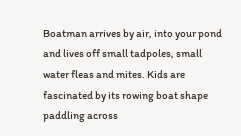Boatman arrives by air, into your pond and lives off small tadpoles, small water fleas and mites. Kids are fascinated by its rowing boat shape paddling across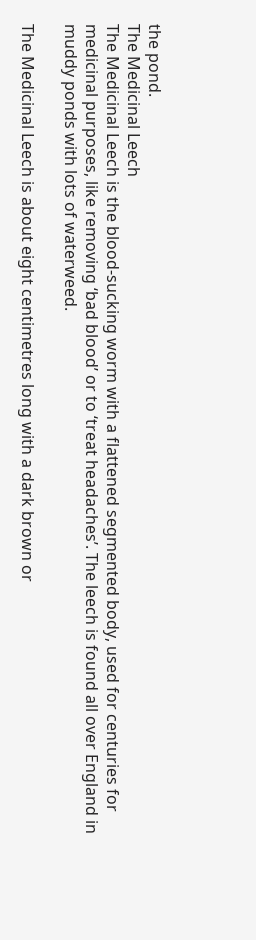the pond.
The Medicinal Leech
The Medicinal Leech is the blood-sucking worm with a flattened segmented body, used for centuries for medicinal purposes, like removing ‘bad blood’ or to ‘treat headaches’. The leech is found all over England in muddy ponds with lots of waterweed.

The Medicinal Leech is about eight centimetres long with a dark brown or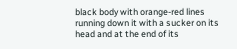black body with orange-red lines running down it with a sucker on its head and at the end of its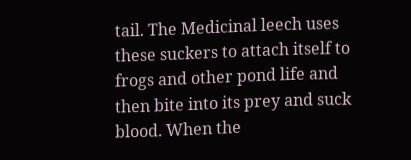tail. The Medicinal leech uses these suckers to attach itself to frogs and other pond life and then bite into its prey and suck blood. When the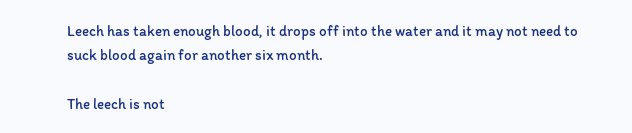Leech has taken enough blood, it drops off into the water and it may not need to suck blood again for another six month.

The leech is not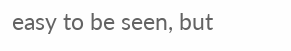easy to be seen, but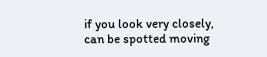if you look very closely, can be spotted moving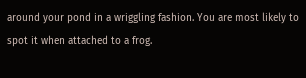around your pond in a wriggling fashion. You are most likely to spot it when attached to a frog.